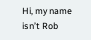Hi, my name isn’t Rob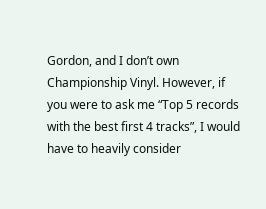Gordon, and I don’t own Championship Vinyl. However, if you were to ask me “Top 5 records with the best first 4 tracks”, I would have to heavily consider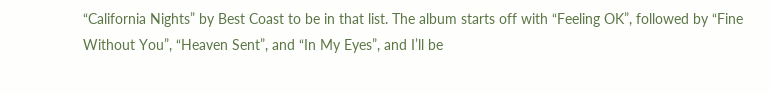“California Nights” by Best Coast to be in that list. The album starts off with “Feeling OK”, followed by “Fine Without You”, “Heaven Sent”, and “In My Eyes”, and I’ll be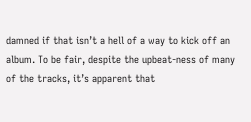damned if that isn’t a hell of a way to kick off an album. To be fair, despite the upbeat-ness of many of the tracks, it’s apparent that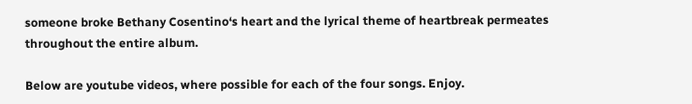someone broke Bethany Cosentino‘s heart and the lyrical theme of heartbreak permeates throughout the entire album.

Below are youtube videos, where possible for each of the four songs. Enjoy.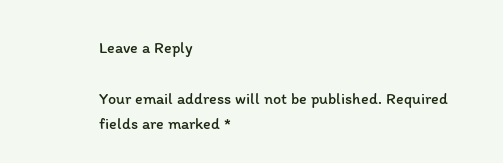Leave a Reply

Your email address will not be published. Required fields are marked *